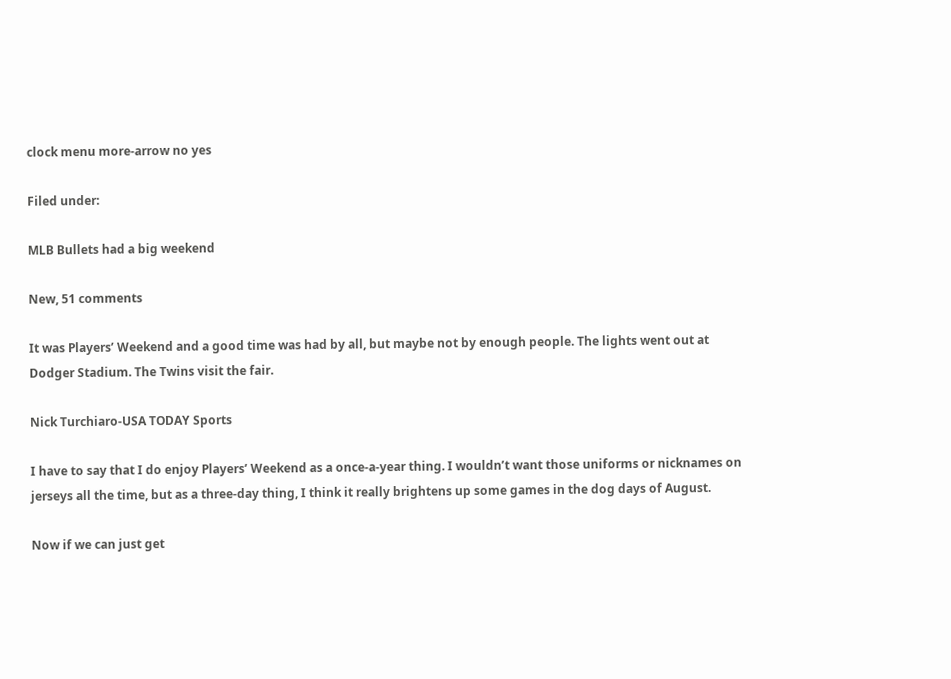clock menu more-arrow no yes

Filed under:

MLB Bullets had a big weekend

New, 51 comments

It was Players’ Weekend and a good time was had by all, but maybe not by enough people. The lights went out at Dodger Stadium. The Twins visit the fair.

Nick Turchiaro-USA TODAY Sports

I have to say that I do enjoy Players’ Weekend as a once-a-year thing. I wouldn’t want those uniforms or nicknames on jerseys all the time, but as a three-day thing, I think it really brightens up some games in the dog days of August.

Now if we can just get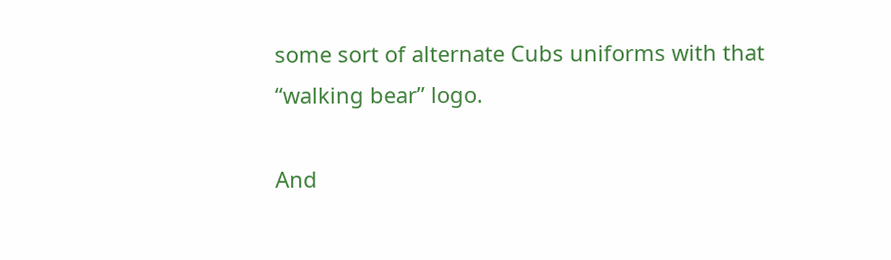some sort of alternate Cubs uniforms with that “walking bear” logo.

And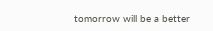tomorrow will be a better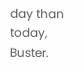day than today, Buster.